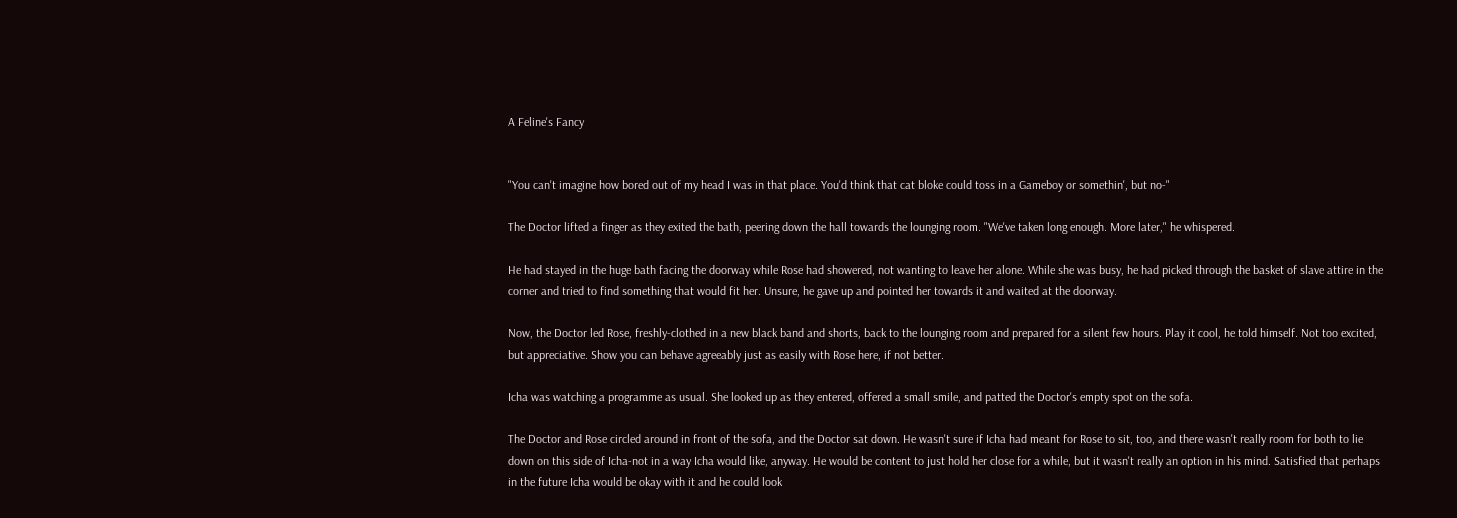A Feline's Fancy


"You can't imagine how bored out of my head I was in that place. You'd think that cat bloke could toss in a Gameboy or somethin', but no-"

The Doctor lifted a finger as they exited the bath, peering down the hall towards the lounging room. "We've taken long enough. More later," he whispered.

He had stayed in the huge bath facing the doorway while Rose had showered, not wanting to leave her alone. While she was busy, he had picked through the basket of slave attire in the corner and tried to find something that would fit her. Unsure, he gave up and pointed her towards it and waited at the doorway.

Now, the Doctor led Rose, freshly-clothed in a new black band and shorts, back to the lounging room and prepared for a silent few hours. Play it cool, he told himself. Not too excited, but appreciative. Show you can behave agreeably just as easily with Rose here, if not better.

Icha was watching a programme as usual. She looked up as they entered, offered a small smile, and patted the Doctor's empty spot on the sofa.

The Doctor and Rose circled around in front of the sofa, and the Doctor sat down. He wasn't sure if Icha had meant for Rose to sit, too, and there wasn't really room for both to lie down on this side of Icha-not in a way Icha would like, anyway. He would be content to just hold her close for a while, but it wasn't really an option in his mind. Satisfied that perhaps in the future Icha would be okay with it and he could look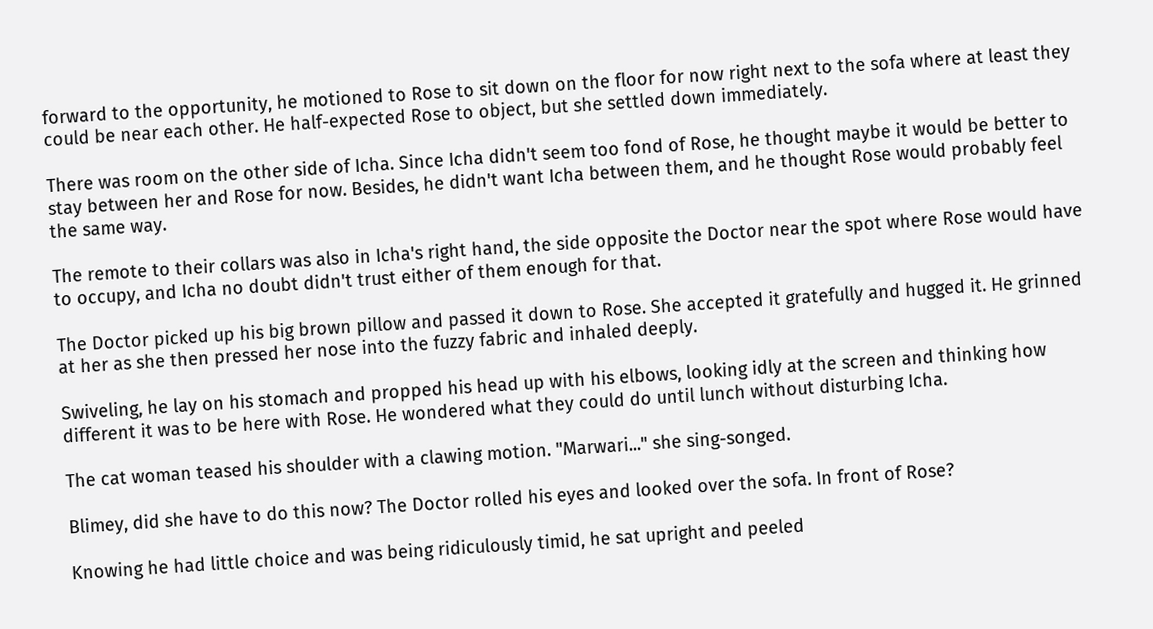forward to the opportunity, he motioned to Rose to sit down on the floor for now right next to the sofa where at least they could be near each other. He half-expected Rose to object, but she settled down immediately.

There was room on the other side of Icha. Since Icha didn't seem too fond of Rose, he thought maybe it would be better to stay between her and Rose for now. Besides, he didn't want Icha between them, and he thought Rose would probably feel the same way.

The remote to their collars was also in Icha's right hand, the side opposite the Doctor near the spot where Rose would have to occupy, and Icha no doubt didn't trust either of them enough for that.

The Doctor picked up his big brown pillow and passed it down to Rose. She accepted it gratefully and hugged it. He grinned at her as she then pressed her nose into the fuzzy fabric and inhaled deeply.

Swiveling, he lay on his stomach and propped his head up with his elbows, looking idly at the screen and thinking how different it was to be here with Rose. He wondered what they could do until lunch without disturbing Icha.

The cat woman teased his shoulder with a clawing motion. "Marwari..." she sing-songed.

Blimey, did she have to do this now? The Doctor rolled his eyes and looked over the sofa. In front of Rose?

Knowing he had little choice and was being ridiculously timid, he sat upright and peeled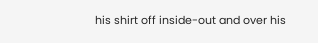his shirt off inside-out and over his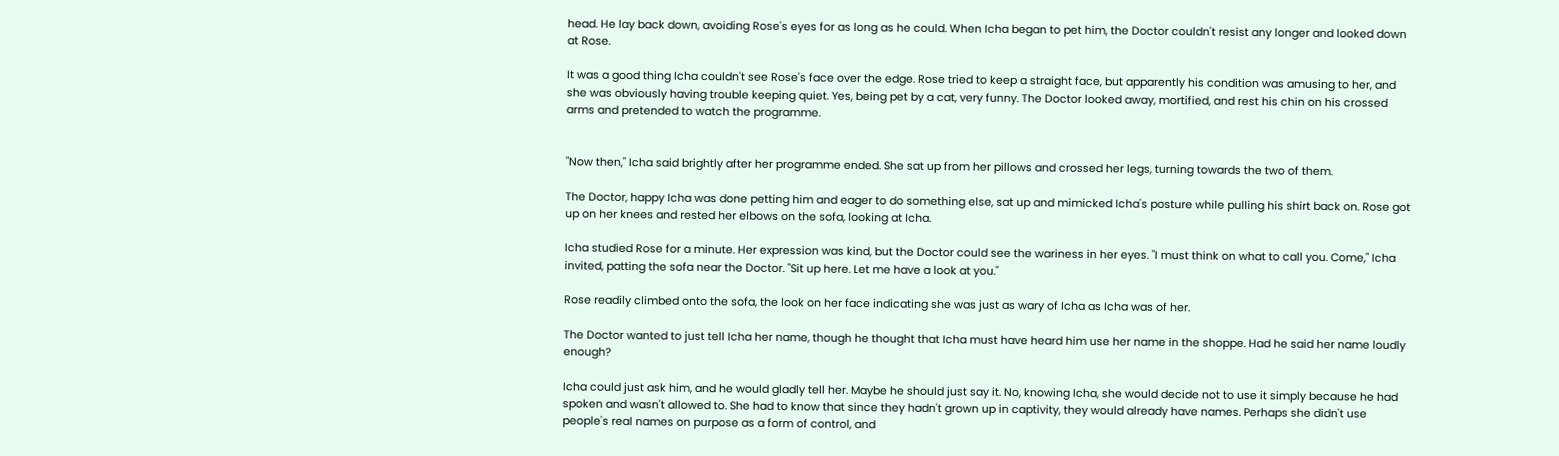head. He lay back down, avoiding Rose's eyes for as long as he could. When Icha began to pet him, the Doctor couldn't resist any longer and looked down at Rose.

It was a good thing Icha couldn't see Rose's face over the edge. Rose tried to keep a straight face, but apparently his condition was amusing to her, and she was obviously having trouble keeping quiet. Yes, being pet by a cat, very funny. The Doctor looked away, mortified, and rest his chin on his crossed arms and pretended to watch the programme.


"Now then," Icha said brightly after her programme ended. She sat up from her pillows and crossed her legs, turning towards the two of them.

The Doctor, happy Icha was done petting him and eager to do something else, sat up and mimicked Icha's posture while pulling his shirt back on. Rose got up on her knees and rested her elbows on the sofa, looking at Icha.

Icha studied Rose for a minute. Her expression was kind, but the Doctor could see the wariness in her eyes. "I must think on what to call you. Come," Icha invited, patting the sofa near the Doctor. "Sit up here. Let me have a look at you."

Rose readily climbed onto the sofa, the look on her face indicating she was just as wary of Icha as Icha was of her.

The Doctor wanted to just tell Icha her name, though he thought that Icha must have heard him use her name in the shoppe. Had he said her name loudly enough?

Icha could just ask him, and he would gladly tell her. Maybe he should just say it. No, knowing Icha, she would decide not to use it simply because he had spoken and wasn't allowed to. She had to know that since they hadn't grown up in captivity, they would already have names. Perhaps she didn't use people's real names on purpose as a form of control, and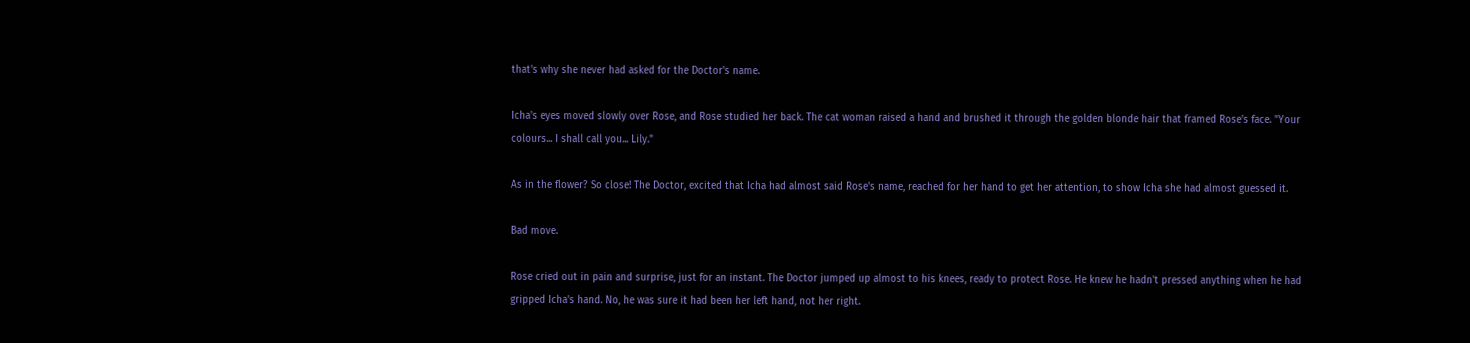that's why she never had asked for the Doctor's name.

Icha's eyes moved slowly over Rose, and Rose studied her back. The cat woman raised a hand and brushed it through the golden blonde hair that framed Rose's face. "Your colours... I shall call you... Lily."

As in the flower? So close! The Doctor, excited that Icha had almost said Rose's name, reached for her hand to get her attention, to show Icha she had almost guessed it.

Bad move.

Rose cried out in pain and surprise, just for an instant. The Doctor jumped up almost to his knees, ready to protect Rose. He knew he hadn't pressed anything when he had gripped Icha's hand. No, he was sure it had been her left hand, not her right.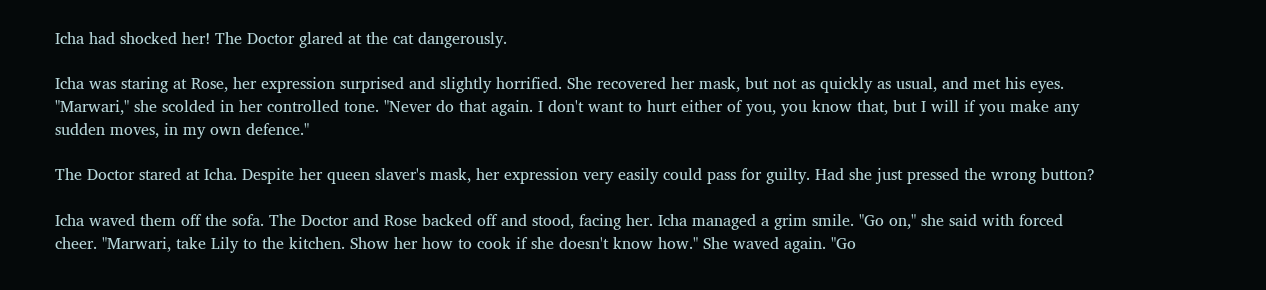Icha had shocked her! The Doctor glared at the cat dangerously.

Icha was staring at Rose, her expression surprised and slightly horrified. She recovered her mask, but not as quickly as usual, and met his eyes. "Marwari," she scolded in her controlled tone. "Never do that again. I don't want to hurt either of you, you know that, but I will if you make any sudden moves, in my own defence."

The Doctor stared at Icha. Despite her queen slaver's mask, her expression very easily could pass for guilty. Had she just pressed the wrong button?

Icha waved them off the sofa. The Doctor and Rose backed off and stood, facing her. Icha managed a grim smile. "Go on," she said with forced cheer. "Marwari, take Lily to the kitchen. Show her how to cook if she doesn't know how." She waved again. "Go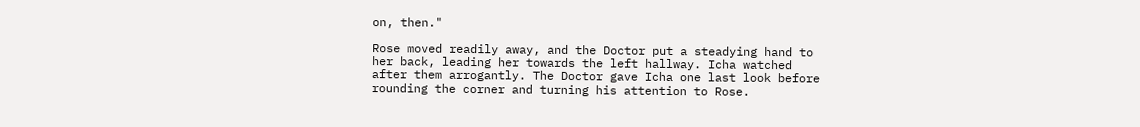on, then."

Rose moved readily away, and the Doctor put a steadying hand to her back, leading her towards the left hallway. Icha watched after them arrogantly. The Doctor gave Icha one last look before rounding the corner and turning his attention to Rose.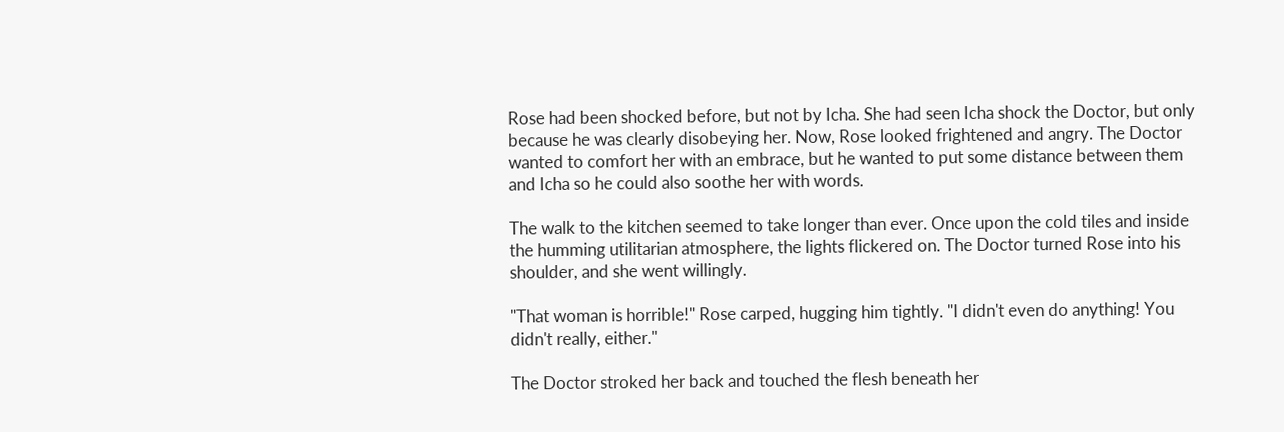Rose had been shocked before, but not by Icha. She had seen Icha shock the Doctor, but only because he was clearly disobeying her. Now, Rose looked frightened and angry. The Doctor wanted to comfort her with an embrace, but he wanted to put some distance between them and Icha so he could also soothe her with words.

The walk to the kitchen seemed to take longer than ever. Once upon the cold tiles and inside the humming utilitarian atmosphere, the lights flickered on. The Doctor turned Rose into his shoulder, and she went willingly.

"That woman is horrible!" Rose carped, hugging him tightly. "I didn't even do anything! You didn't really, either."

The Doctor stroked her back and touched the flesh beneath her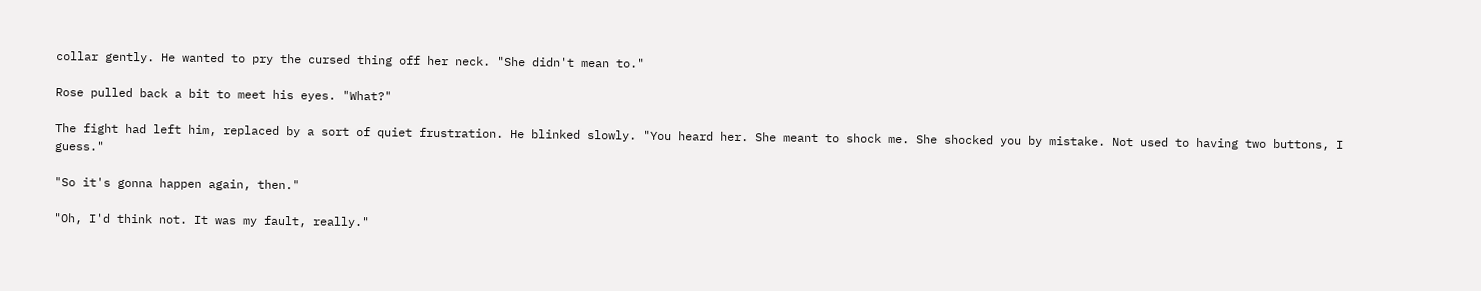collar gently. He wanted to pry the cursed thing off her neck. "She didn't mean to."

Rose pulled back a bit to meet his eyes. "What?"

The fight had left him, replaced by a sort of quiet frustration. He blinked slowly. "You heard her. She meant to shock me. She shocked you by mistake. Not used to having two buttons, I guess."

"So it's gonna happen again, then."

"Oh, I'd think not. It was my fault, really."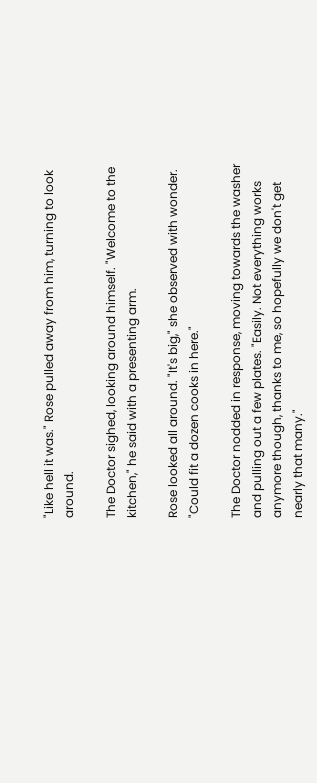"Like hell it was." Rose pulled away from him, turning to look around.

The Doctor sighed, looking around himself. "Welcome to the kitchen," he said with a presenting arm.

Rose looked all around. "It's big," she observed with wonder. "Could fit a dozen cooks in here."

The Doctor nodded in response, moving towards the washer and pulling out a few plates. "Easily. Not everything works anymore though, thanks to me, so hopefully we don't get nearly that many."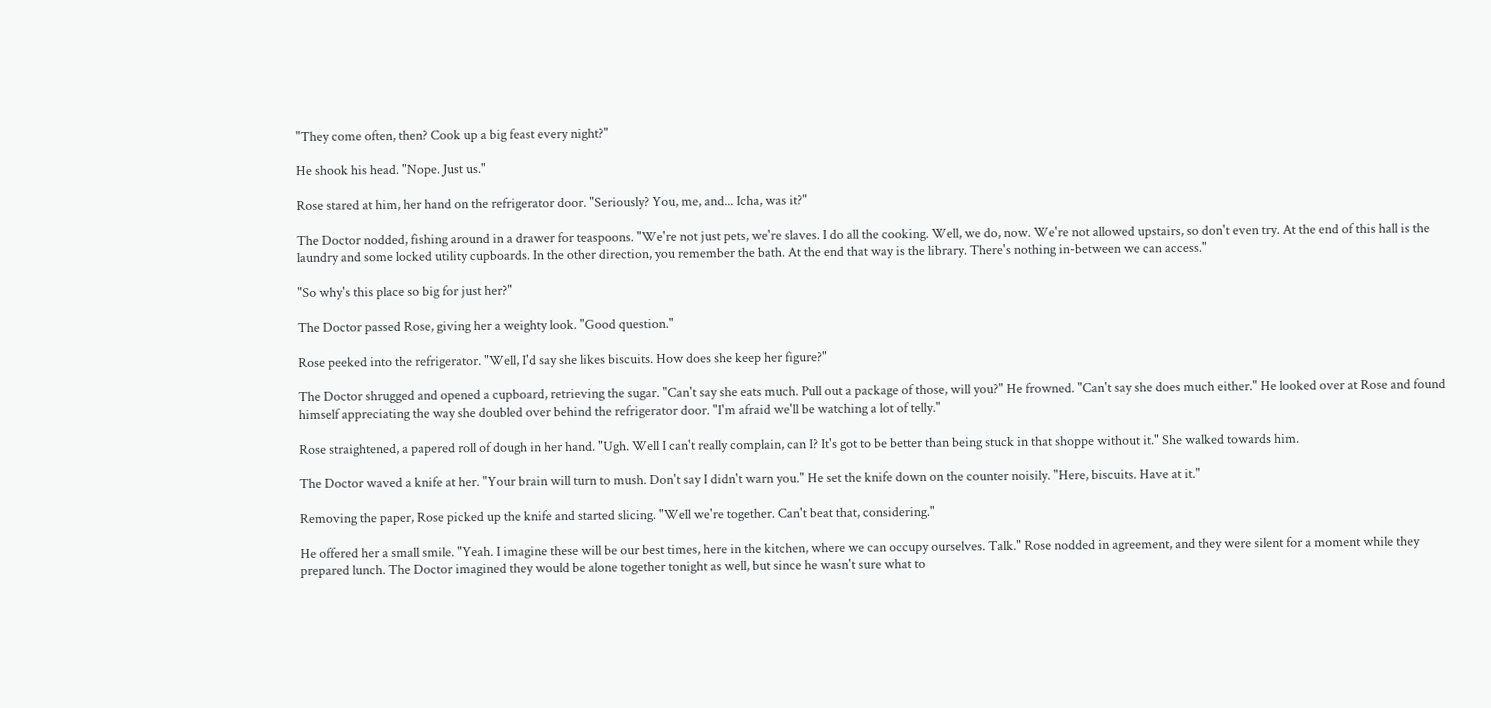"They come often, then? Cook up a big feast every night?"

He shook his head. "Nope. Just us."

Rose stared at him, her hand on the refrigerator door. "Seriously? You, me, and... Icha, was it?"

The Doctor nodded, fishing around in a drawer for teaspoons. "We're not just pets, we're slaves. I do all the cooking. Well, we do, now. We're not allowed upstairs, so don't even try. At the end of this hall is the laundry and some locked utility cupboards. In the other direction, you remember the bath. At the end that way is the library. There's nothing in-between we can access."

"So why's this place so big for just her?"

The Doctor passed Rose, giving her a weighty look. "Good question."

Rose peeked into the refrigerator. "Well, I'd say she likes biscuits. How does she keep her figure?"

The Doctor shrugged and opened a cupboard, retrieving the sugar. "Can't say she eats much. Pull out a package of those, will you?" He frowned. "Can't say she does much either." He looked over at Rose and found himself appreciating the way she doubled over behind the refrigerator door. "I'm afraid we'll be watching a lot of telly."

Rose straightened, a papered roll of dough in her hand. "Ugh. Well I can't really complain, can I? It's got to be better than being stuck in that shoppe without it." She walked towards him.

The Doctor waved a knife at her. "Your brain will turn to mush. Don't say I didn't warn you." He set the knife down on the counter noisily. "Here, biscuits. Have at it."

Removing the paper, Rose picked up the knife and started slicing. "Well we're together. Can't beat that, considering."

He offered her a small smile. "Yeah. I imagine these will be our best times, here in the kitchen, where we can occupy ourselves. Talk." Rose nodded in agreement, and they were silent for a moment while they prepared lunch. The Doctor imagined they would be alone together tonight as well, but since he wasn't sure what to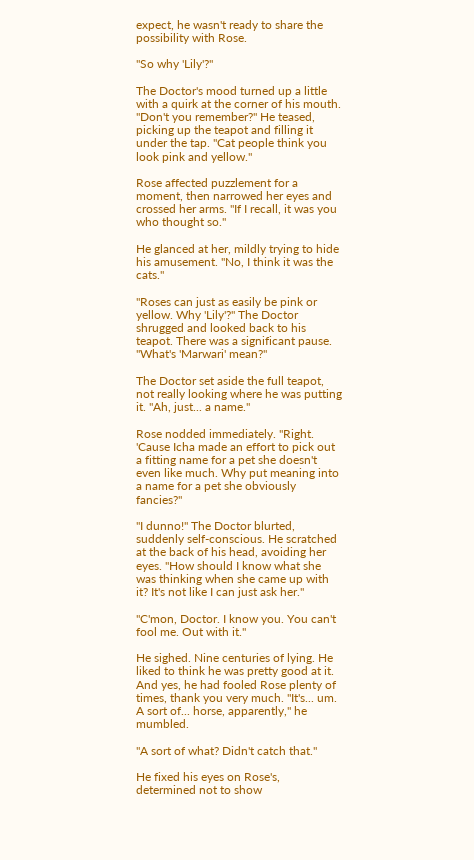expect, he wasn't ready to share the possibility with Rose.

"So why 'Lily'?"

The Doctor's mood turned up a little with a quirk at the corner of his mouth. "Don't you remember?" He teased, picking up the teapot and filling it under the tap. "Cat people think you look pink and yellow."

Rose affected puzzlement for a moment, then narrowed her eyes and crossed her arms. "If I recall, it was you who thought so."

He glanced at her, mildly trying to hide his amusement. "No, I think it was the cats."

"Roses can just as easily be pink or yellow. Why 'Lily'?" The Doctor shrugged and looked back to his teapot. There was a significant pause. "What's 'Marwari' mean?"

The Doctor set aside the full teapot, not really looking where he was putting it. "Ah, just... a name."

Rose nodded immediately. "Right. 'Cause Icha made an effort to pick out a fitting name for a pet she doesn't even like much. Why put meaning into a name for a pet she obviously fancies?"

"I dunno!" The Doctor blurted, suddenly self-conscious. He scratched at the back of his head, avoiding her eyes. "How should I know what she was thinking when she came up with it? It's not like I can just ask her."

"C'mon, Doctor. I know you. You can't fool me. Out with it."

He sighed. Nine centuries of lying. He liked to think he was pretty good at it. And yes, he had fooled Rose plenty of times, thank you very much. "It's... um. A sort of... horse, apparently," he mumbled.

"A sort of what? Didn't catch that."

He fixed his eyes on Rose's, determined not to show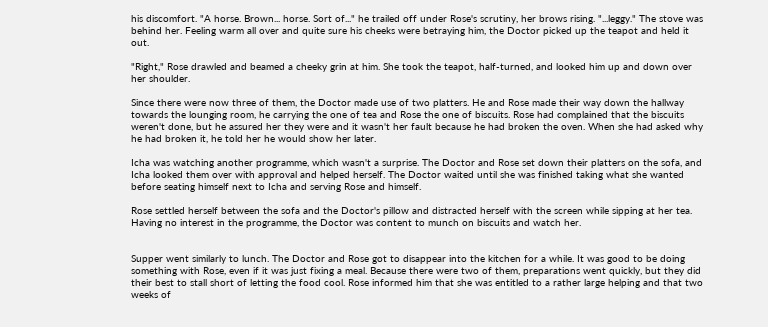his discomfort. "A horse. Brown... horse. Sort of..." he trailed off under Rose's scrutiny, her brows rising. "...leggy." The stove was behind her. Feeling warm all over and quite sure his cheeks were betraying him, the Doctor picked up the teapot and held it out.

"Right," Rose drawled and beamed a cheeky grin at him. She took the teapot, half-turned, and looked him up and down over her shoulder.

Since there were now three of them, the Doctor made use of two platters. He and Rose made their way down the hallway towards the lounging room, he carrying the one of tea and Rose the one of biscuits. Rose had complained that the biscuits weren't done, but he assured her they were and it wasn't her fault because he had broken the oven. When she had asked why he had broken it, he told her he would show her later.

Icha was watching another programme, which wasn't a surprise. The Doctor and Rose set down their platters on the sofa, and Icha looked them over with approval and helped herself. The Doctor waited until she was finished taking what she wanted before seating himself next to Icha and serving Rose and himself.

Rose settled herself between the sofa and the Doctor's pillow and distracted herself with the screen while sipping at her tea. Having no interest in the programme, the Doctor was content to munch on biscuits and watch her.


Supper went similarly to lunch. The Doctor and Rose got to disappear into the kitchen for a while. It was good to be doing something with Rose, even if it was just fixing a meal. Because there were two of them, preparations went quickly, but they did their best to stall short of letting the food cool. Rose informed him that she was entitled to a rather large helping and that two weeks of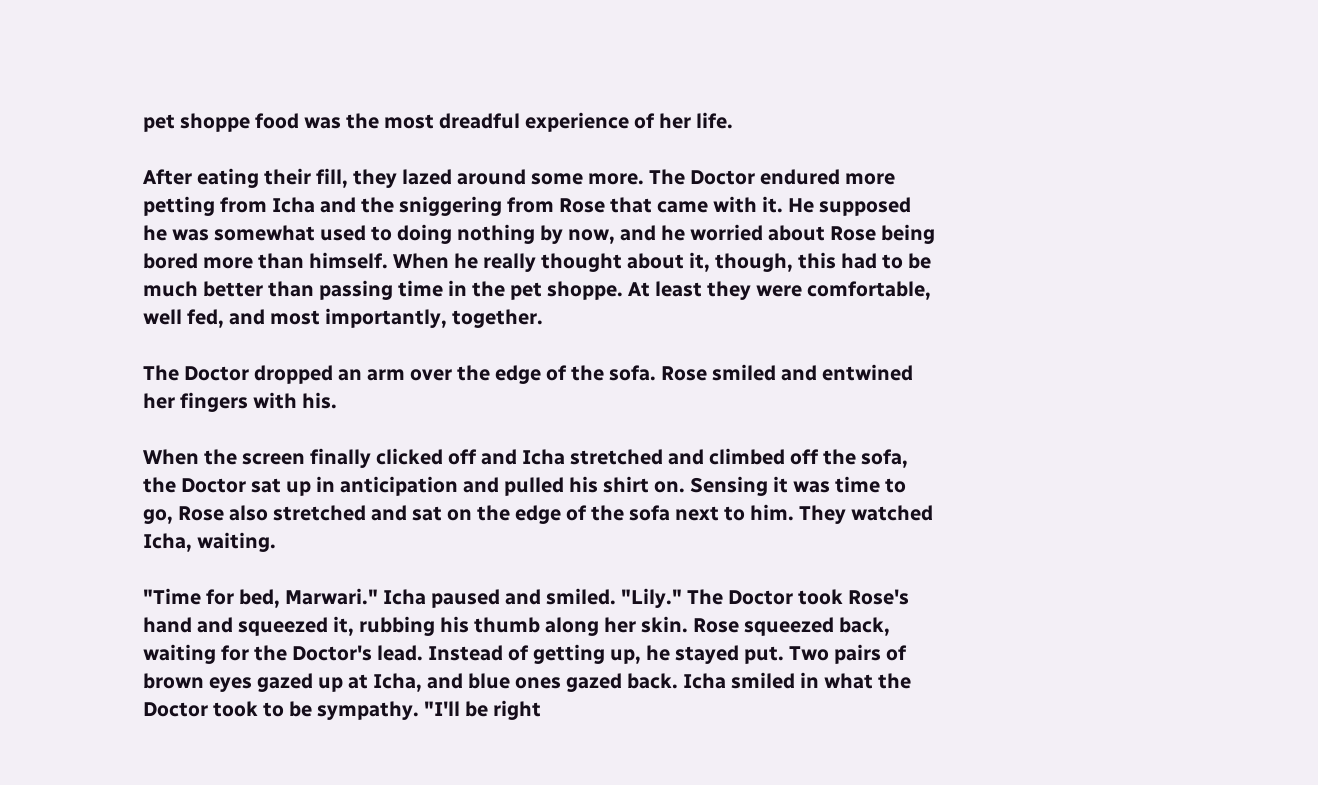pet shoppe food was the most dreadful experience of her life.

After eating their fill, they lazed around some more. The Doctor endured more petting from Icha and the sniggering from Rose that came with it. He supposed he was somewhat used to doing nothing by now, and he worried about Rose being bored more than himself. When he really thought about it, though, this had to be much better than passing time in the pet shoppe. At least they were comfortable, well fed, and most importantly, together.

The Doctor dropped an arm over the edge of the sofa. Rose smiled and entwined her fingers with his.

When the screen finally clicked off and Icha stretched and climbed off the sofa, the Doctor sat up in anticipation and pulled his shirt on. Sensing it was time to go, Rose also stretched and sat on the edge of the sofa next to him. They watched Icha, waiting.

"Time for bed, Marwari." Icha paused and smiled. "Lily." The Doctor took Rose's hand and squeezed it, rubbing his thumb along her skin. Rose squeezed back, waiting for the Doctor's lead. Instead of getting up, he stayed put. Two pairs of brown eyes gazed up at Icha, and blue ones gazed back. Icha smiled in what the Doctor took to be sympathy. "I'll be right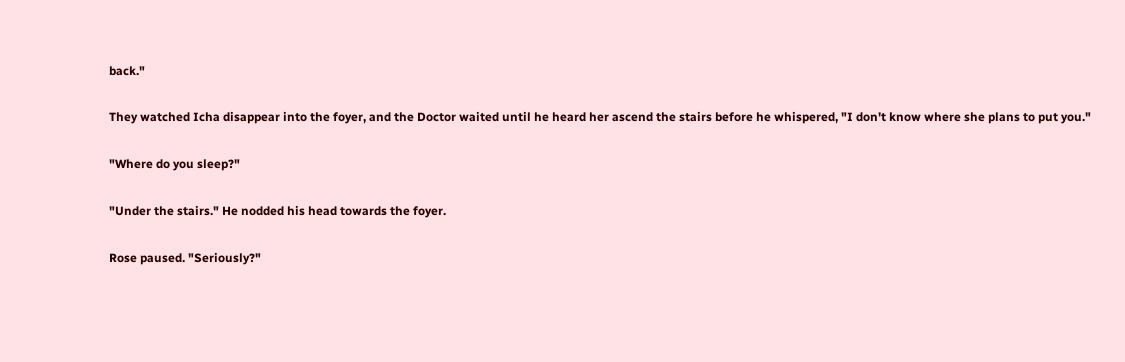back."

They watched Icha disappear into the foyer, and the Doctor waited until he heard her ascend the stairs before he whispered, "I don't know where she plans to put you."

"Where do you sleep?"

"Under the stairs." He nodded his head towards the foyer.

Rose paused. "Seriously?"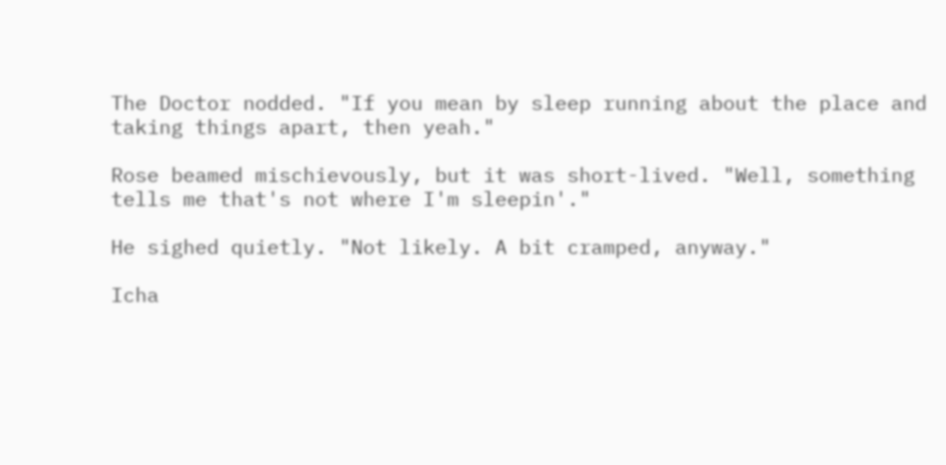The Doctor nodded. "If you mean by sleep running about the place and taking things apart, then yeah."

Rose beamed mischievously, but it was short-lived. "Well, something tells me that's not where I'm sleepin'."

He sighed quietly. "Not likely. A bit cramped, anyway."

Icha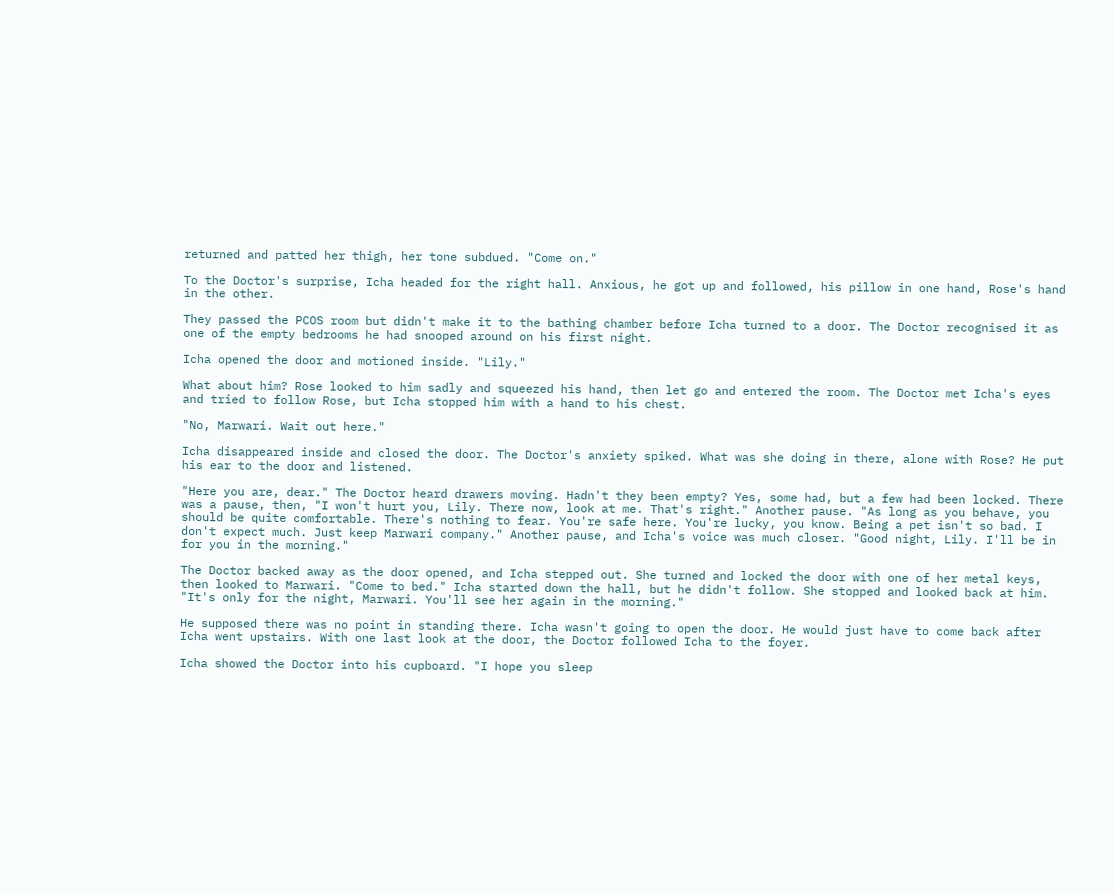returned and patted her thigh, her tone subdued. "Come on."

To the Doctor's surprise, Icha headed for the right hall. Anxious, he got up and followed, his pillow in one hand, Rose's hand in the other.

They passed the PCOS room but didn't make it to the bathing chamber before Icha turned to a door. The Doctor recognised it as one of the empty bedrooms he had snooped around on his first night.

Icha opened the door and motioned inside. "Lily."

What about him? Rose looked to him sadly and squeezed his hand, then let go and entered the room. The Doctor met Icha's eyes and tried to follow Rose, but Icha stopped him with a hand to his chest.

"No, Marwari. Wait out here."

Icha disappeared inside and closed the door. The Doctor's anxiety spiked. What was she doing in there, alone with Rose? He put his ear to the door and listened.

"Here you are, dear." The Doctor heard drawers moving. Hadn't they been empty? Yes, some had, but a few had been locked. There was a pause, then, "I won't hurt you, Lily. There now, look at me. That's right." Another pause. "As long as you behave, you should be quite comfortable. There's nothing to fear. You're safe here. You're lucky, you know. Being a pet isn't so bad. I don't expect much. Just keep Marwari company." Another pause, and Icha's voice was much closer. "Good night, Lily. I'll be in for you in the morning."

The Doctor backed away as the door opened, and Icha stepped out. She turned and locked the door with one of her metal keys, then looked to Marwari. "Come to bed." Icha started down the hall, but he didn't follow. She stopped and looked back at him. "It's only for the night, Marwari. You'll see her again in the morning."

He supposed there was no point in standing there. Icha wasn't going to open the door. He would just have to come back after Icha went upstairs. With one last look at the door, the Doctor followed Icha to the foyer.

Icha showed the Doctor into his cupboard. "I hope you sleep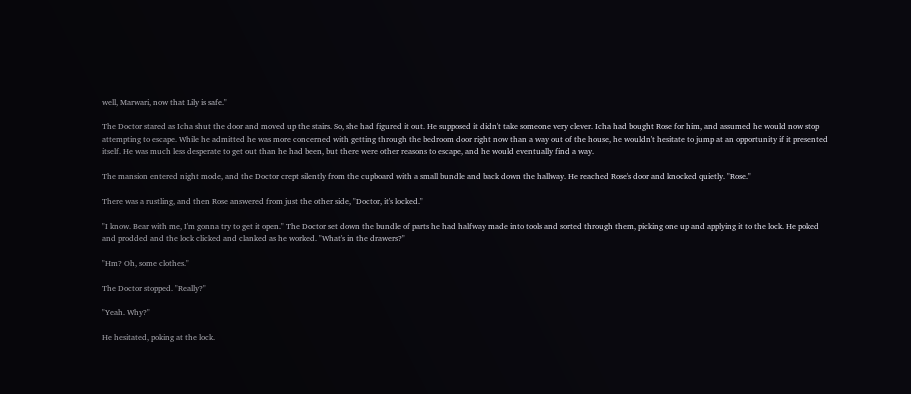well, Marwari, now that Lily is safe."

The Doctor stared as Icha shut the door and moved up the stairs. So, she had figured it out. He supposed it didn't take someone very clever. Icha had bought Rose for him, and assumed he would now stop attempting to escape. While he admitted he was more concerned with getting through the bedroom door right now than a way out of the house, he wouldn't hesitate to jump at an opportunity if it presented itself. He was much less desperate to get out than he had been, but there were other reasons to escape, and he would eventually find a way.

The mansion entered night mode, and the Doctor crept silently from the cupboard with a small bundle and back down the hallway. He reached Rose's door and knocked quietly. "Rose."

There was a rustling, and then Rose answered from just the other side, "Doctor, it's locked."

"I know. Bear with me, I'm gonna try to get it open." The Doctor set down the bundle of parts he had halfway made into tools and sorted through them, picking one up and applying it to the lock. He poked and prodded and the lock clicked and clanked as he worked. "What's in the drawers?"

"Hm? Oh, some clothes."

The Doctor stopped. "Really?"

"Yeah. Why?"

He hesitated, poking at the lock.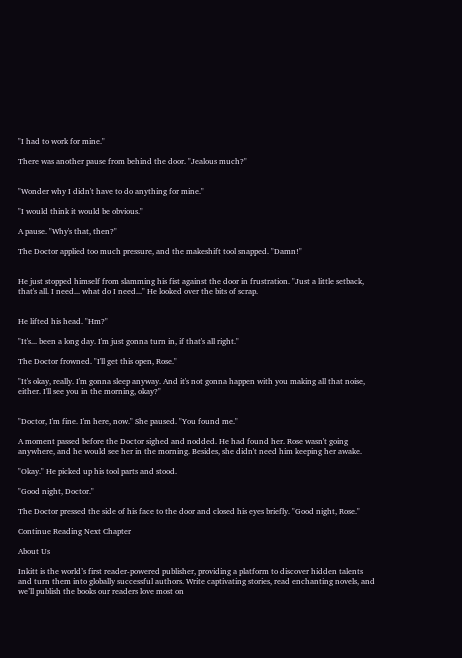"I had to work for mine."

There was another pause from behind the door. "Jealous much?"


"Wonder why I didn't have to do anything for mine."

"I would think it would be obvious."

A pause. "Why's that, then?"

The Doctor applied too much pressure, and the makeshift tool snapped. "Damn!"


He just stopped himself from slamming his fist against the door in frustration. "Just a little setback, that's all. I need... what do I need..." He looked over the bits of scrap.


He lifted his head. "Hm?"

"It's... been a long day. I'm just gonna turn in, if that's all right."

The Doctor frowned. "I'll get this open, Rose."

"It's okay, really. I'm gonna sleep anyway. And it's not gonna happen with you making all that noise, either. I'll see you in the morning, okay?"


"Doctor, I'm fine. I'm here, now." She paused. "You found me."

A moment passed before the Doctor sighed and nodded. He had found her. Rose wasn't going anywhere, and he would see her in the morning. Besides, she didn't need him keeping her awake.

"Okay." He picked up his tool parts and stood.

"Good night, Doctor."

The Doctor pressed the side of his face to the door and closed his eyes briefly. "Good night, Rose."

Continue Reading Next Chapter

About Us

Inkitt is the world’s first reader-powered publisher, providing a platform to discover hidden talents and turn them into globally successful authors. Write captivating stories, read enchanting novels, and we’ll publish the books our readers love most on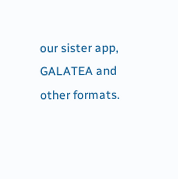our sister app, GALATEA and other formats.